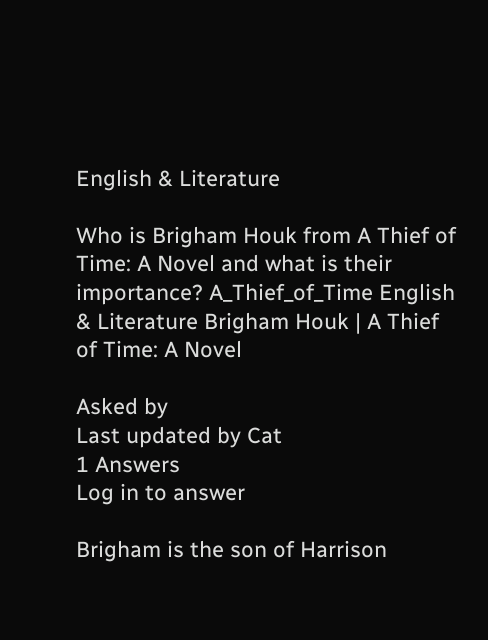English & Literature

Who is Brigham Houk from A Thief of Time: A Novel and what is their importance? A_Thief_of_Time English & Literature Brigham Houk | A Thief of Time: A Novel

Asked by
Last updated by Cat
1 Answers
Log in to answer

Brigham is the son of Harrison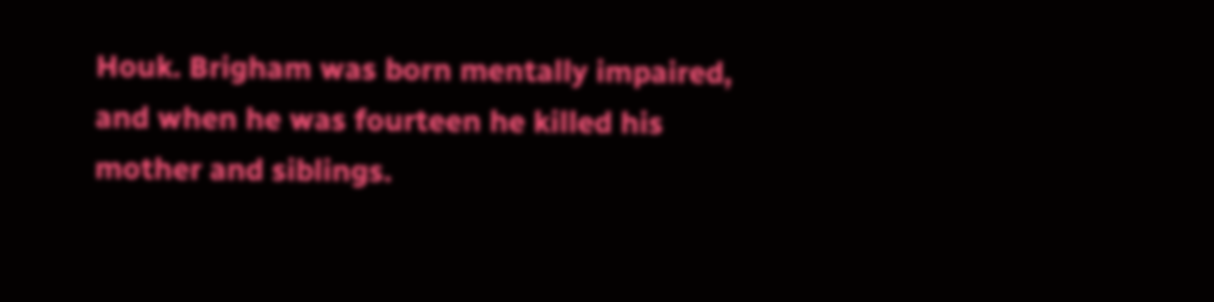Houk. Brigham was born mentally impaired, and when he was fourteen he killed his mother and siblings.